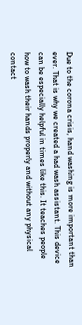Due to the corona crisis, hand washing is more important than
ever. That is why we created a had wash assistant. This device
can be especially helpful in times like this. It teaches people
how to wash their hands properly and without any physical
contact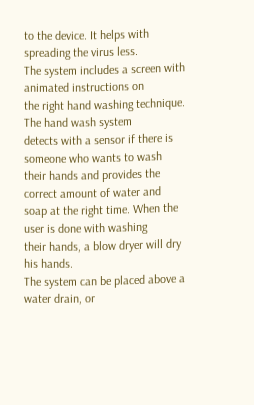to the device. It helps with spreading the virus less.
The system includes a screen with animated instructions on
the right hand washing technique. The hand wash system
detects with a sensor if there is someone who wants to wash
their hands and provides the correct amount of water and
soap at the right time. When the user is done with washing
their hands, a blow dryer will dry his hands.
The system can be placed above a water drain, or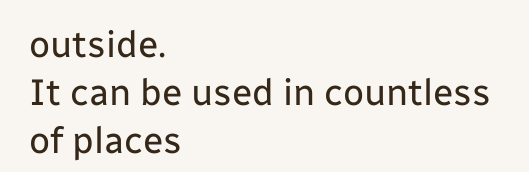outside.
It can be used in countless of places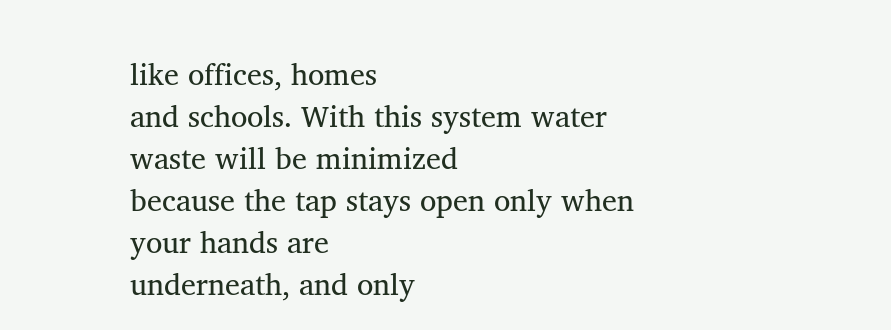like offices, homes
and schools. With this system water waste will be minimized
because the tap stays open only when your hands are
underneath, and only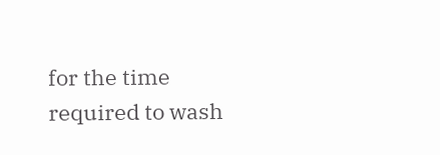for the time required to wash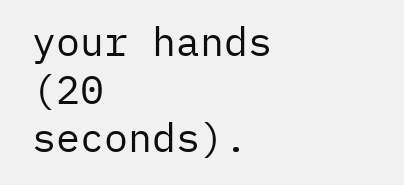your hands
(20 seconds).